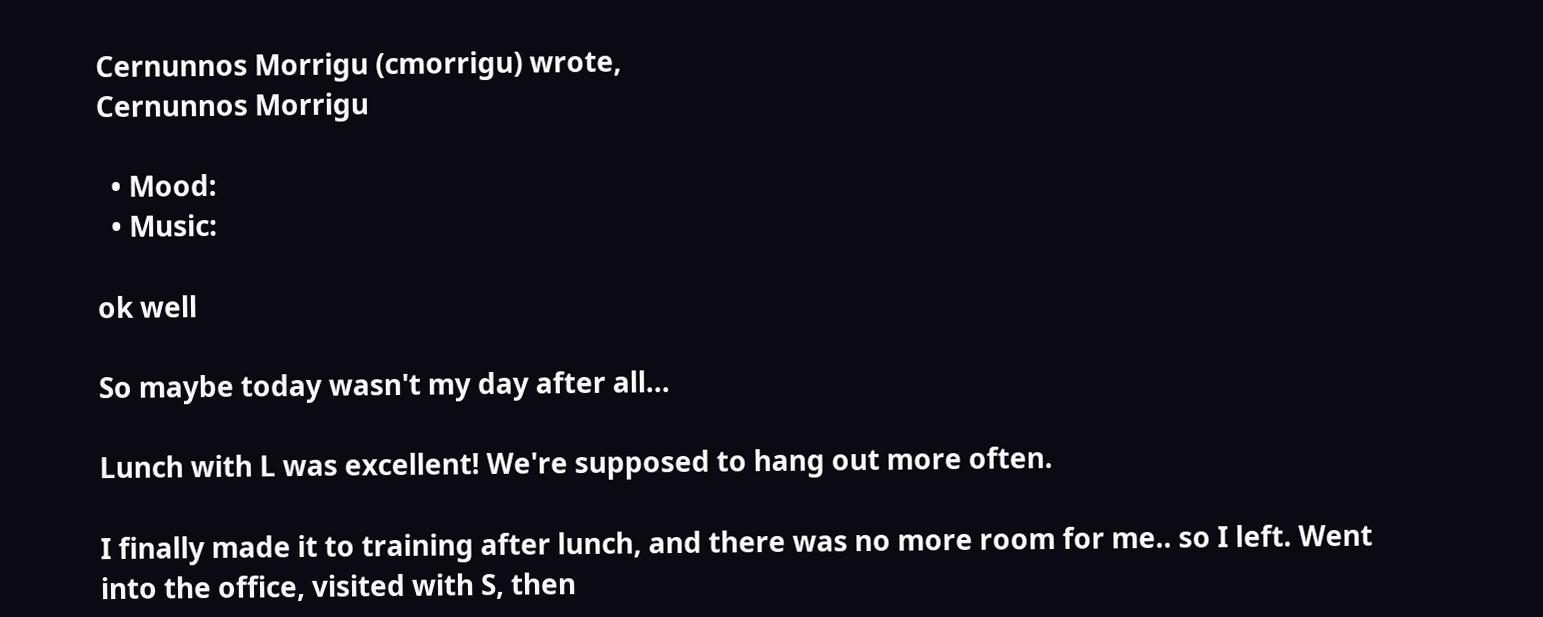Cernunnos Morrigu (cmorrigu) wrote,
Cernunnos Morrigu

  • Mood:
  • Music:

ok well

So maybe today wasn't my day after all...

Lunch with L was excellent! We're supposed to hang out more often.

I finally made it to training after lunch, and there was no more room for me.. so I left. Went into the office, visited with S, then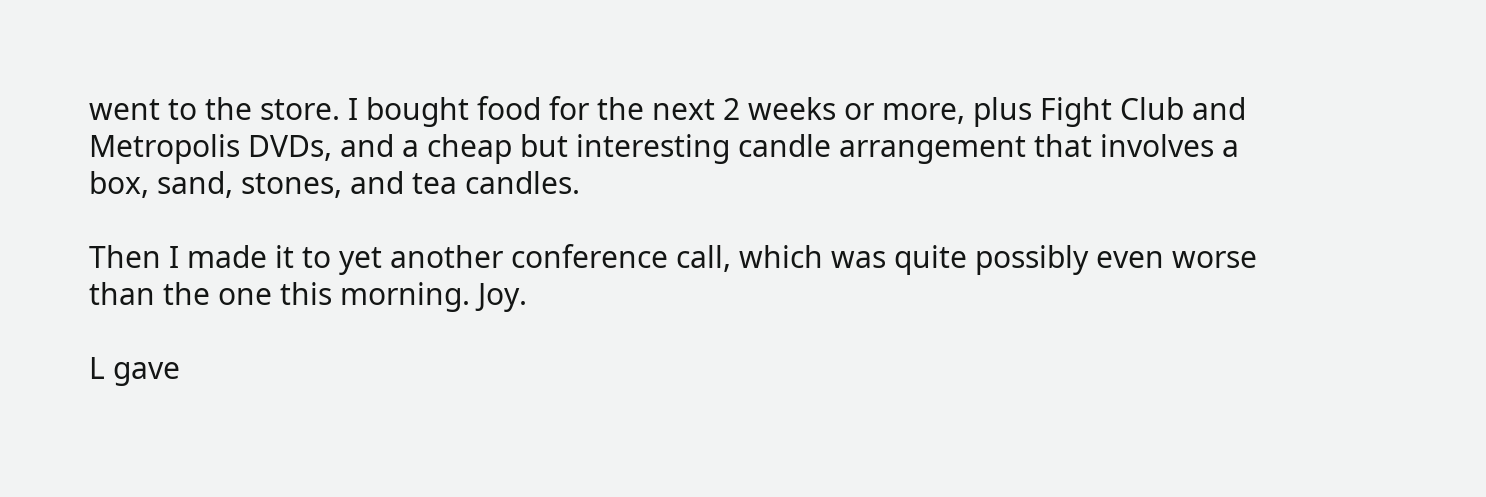went to the store. I bought food for the next 2 weeks or more, plus Fight Club and Metropolis DVDs, and a cheap but interesting candle arrangement that involves a box, sand, stones, and tea candles.

Then I made it to yet another conference call, which was quite possibly even worse than the one this morning. Joy.

L gave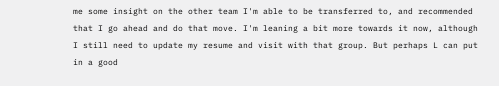me some insight on the other team I'm able to be transferred to, and recommended that I go ahead and do that move. I'm leaning a bit more towards it now, although I still need to update my resume and visit with that group. But perhaps L can put in a good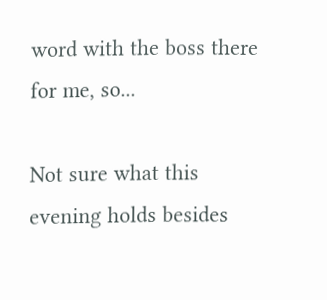word with the boss there for me, so...

Not sure what this evening holds besides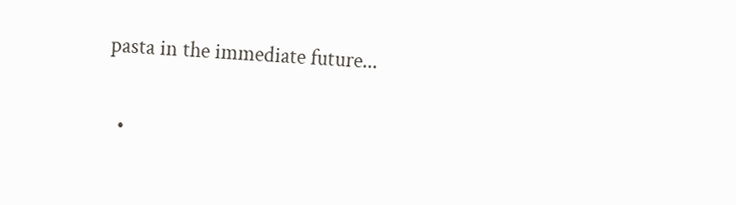pasta in the immediate future...

  •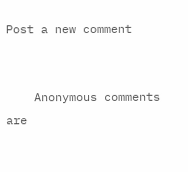Post a new comment


    Anonymous comments are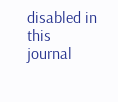disabled in this journal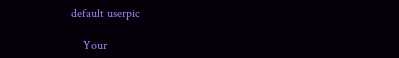default userpic

    Your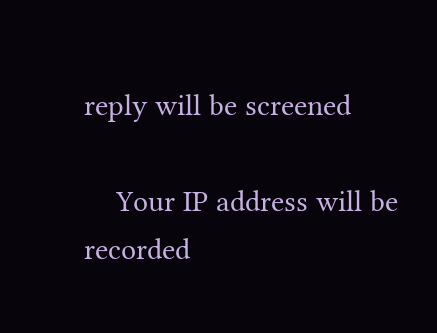reply will be screened

    Your IP address will be recorded